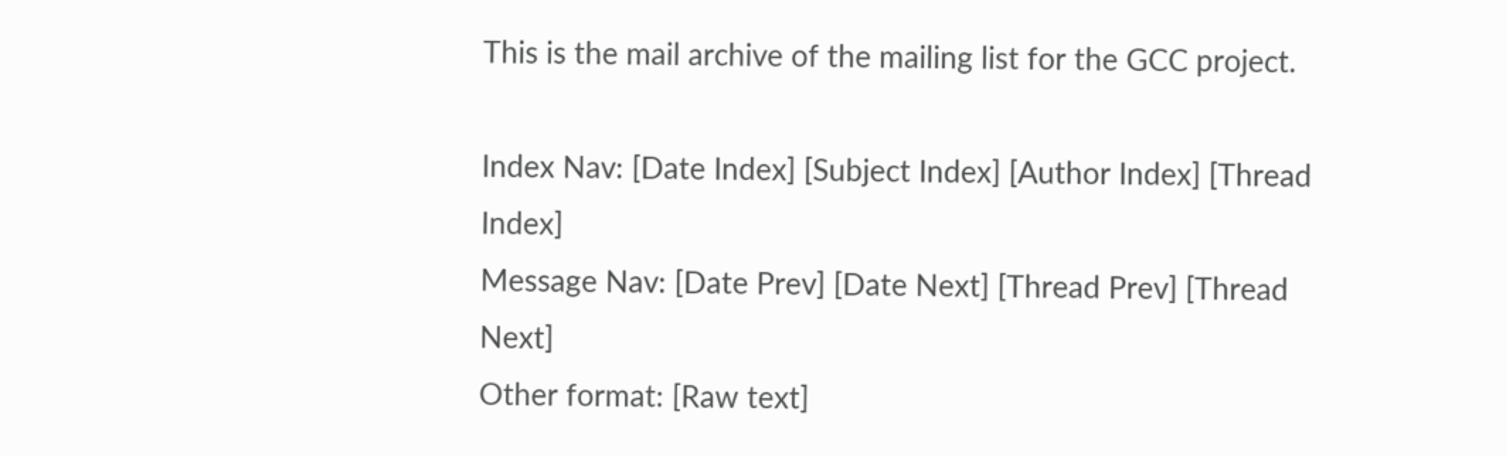This is the mail archive of the mailing list for the GCC project.

Index Nav: [Date Index] [Subject Index] [Author Index] [Thread Index]
Message Nav: [Date Prev] [Date Next] [Thread Prev] [Thread Next]
Other format: [Raw text]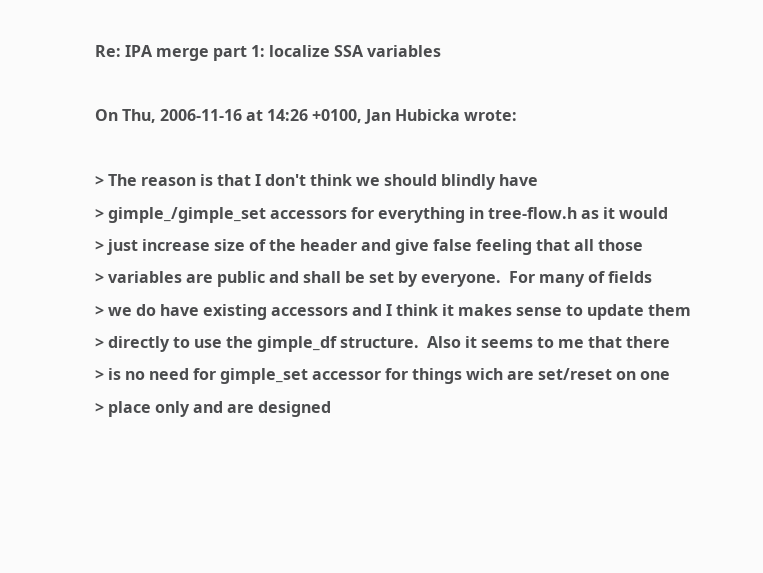Re: IPA merge part 1: localize SSA variables

On Thu, 2006-11-16 at 14:26 +0100, Jan Hubicka wrote:

> The reason is that I don't think we should blindly have
> gimple_/gimple_set accessors for everything in tree-flow.h as it would
> just increase size of the header and give false feeling that all those
> variables are public and shall be set by everyone.  For many of fields
> we do have existing accessors and I think it makes sense to update them
> directly to use the gimple_df structure.  Also it seems to me that there
> is no need for gimple_set accessor for things wich are set/reset on one
> place only and are designed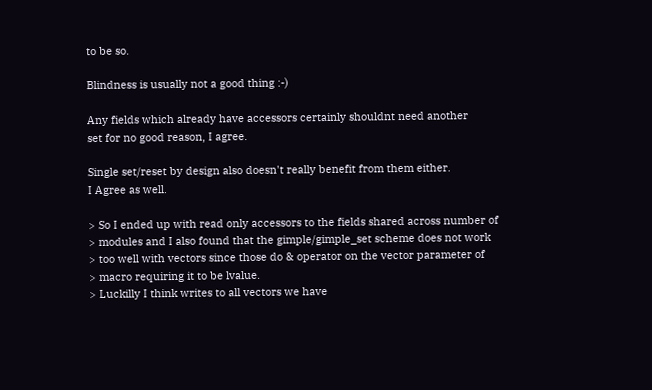to be so.

Blindness is usually not a good thing :-)

Any fields which already have accessors certainly shouldnt need another
set for no good reason, I agree.

Single set/reset by design also doesn't really benefit from them either.
I Agree as well.

> So I ended up with read only accessors to the fields shared across number of
> modules and I also found that the gimple/gimple_set scheme does not work
> too well with vectors since those do & operator on the vector parameter of
> macro requiring it to be lvalue.
> Luckilly I think writes to all vectors we have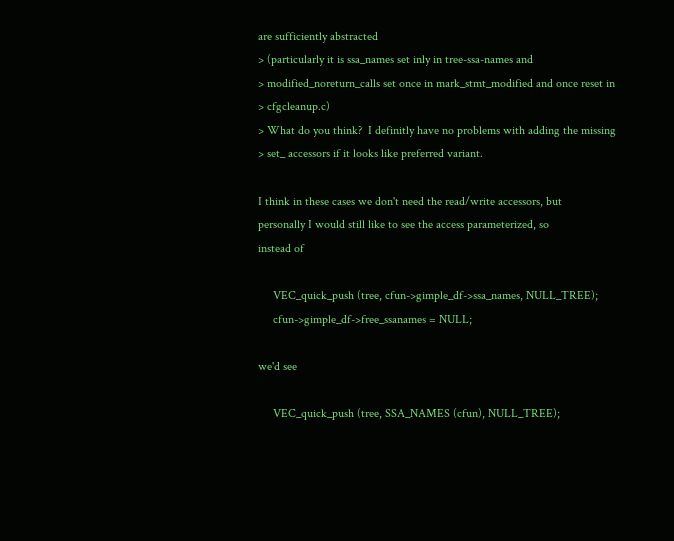are sufficiently abstracted
> (particularly it is ssa_names set inly in tree-ssa-names and
> modified_noreturn_calls set once in mark_stmt_modified and once reset in
> cfgcleanup.c)
> What do you think?  I definitly have no problems with adding the missing
> set_ accessors if it looks like preferred variant.

I think in these cases we don't need the read/write accessors, but
personally I would still like to see the access parameterized, so
instead of

     VEC_quick_push (tree, cfun->gimple_df->ssa_names, NULL_TREE);
     cfun->gimple_df->free_ssanames = NULL;

we'd see

     VEC_quick_push (tree, SSA_NAMES (cfun), NULL_TREE);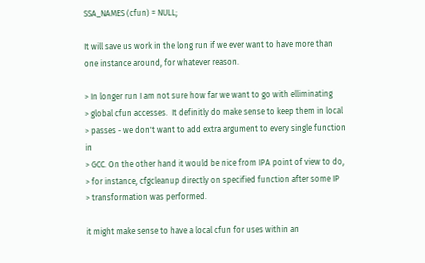SSA_NAMES (cfun) = NULL;

It will save us work in the long run if we ever want to have more than
one instance around, for whatever reason.

> In longer run I am not sure how far we want to go with elliminating
> global cfun accesses.  It definitly do make sense to keep them in local
> passes - we don't want to add extra argument to every single function in
> GCC. On the other hand it would be nice from IPA point of view to do,
> for instance, cfgcleanup directly on specified function after some IP
> transformation was performed.

it might make sense to have a local cfun for uses within an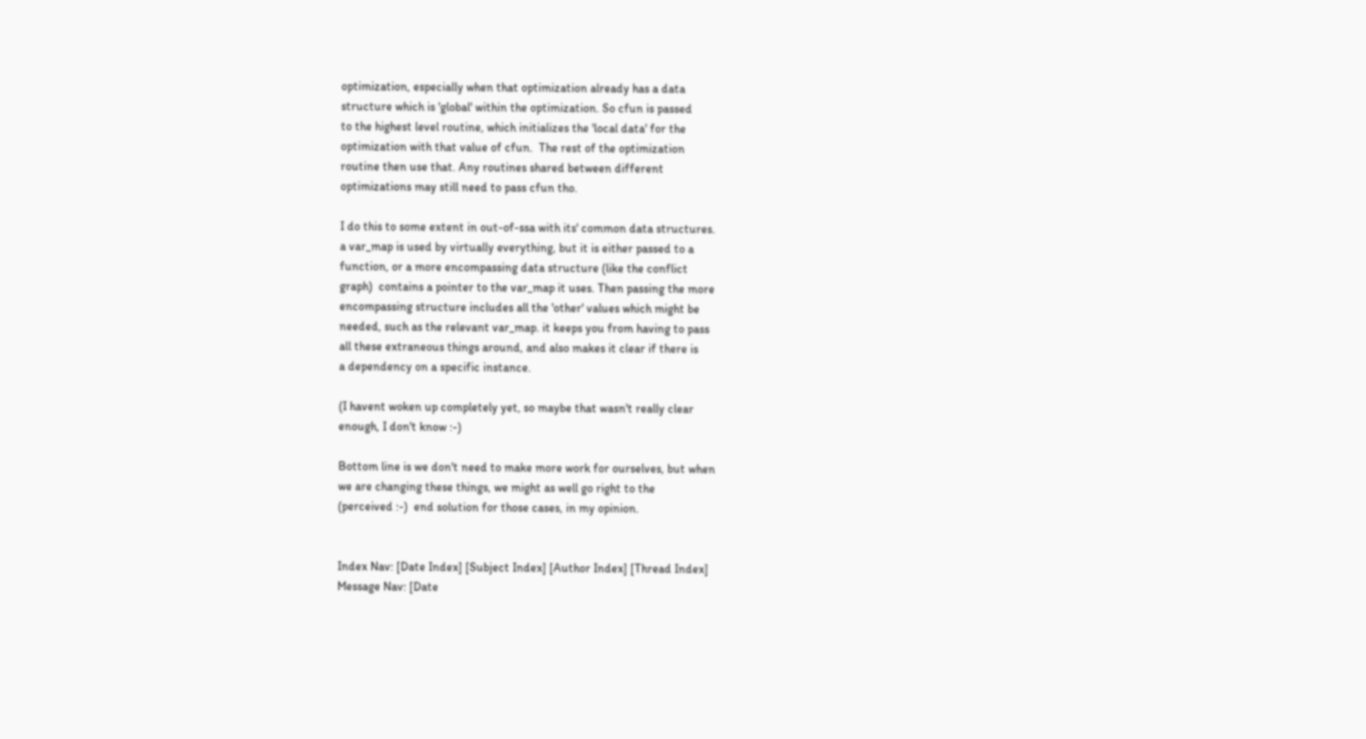optimization, especially when that optimization already has a data
structure which is 'global' within the optimization. So cfun is passed
to the highest level routine, which initializes the 'local data' for the
optimization with that value of cfun.  The rest of the optimization
routine then use that. Any routines shared between different
optimizations may still need to pass cfun tho.

I do this to some extent in out-of-ssa with its' common data structures.
a var_map is used by virtually everything, but it is either passed to a
function, or a more encompassing data structure (like the conflict
graph)  contains a pointer to the var_map it uses. Then passing the more
encompassing structure includes all the 'other' values which might be
needed, such as the relevant var_map. it keeps you from having to pass
all these extraneous things around, and also makes it clear if there is
a dependency on a specific instance.

(I havent woken up completely yet, so maybe that wasn't really clear
enough, I don't know :-)

Bottom line is we don't need to make more work for ourselves, but when
we are changing these things, we might as well go right to the
(perceived :-)  end solution for those cases, in my opinion.


Index Nav: [Date Index] [Subject Index] [Author Index] [Thread Index]
Message Nav: [Date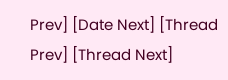Prev] [Date Next] [Thread Prev] [Thread Next]